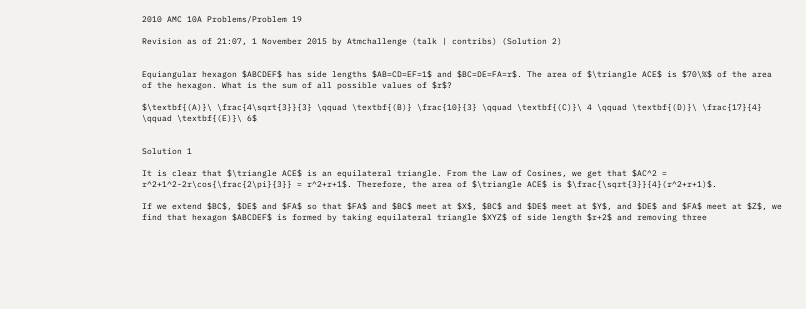2010 AMC 10A Problems/Problem 19

Revision as of 21:07, 1 November 2015 by Atmchallenge (talk | contribs) (Solution 2)


Equiangular hexagon $ABCDEF$ has side lengths $AB=CD=EF=1$ and $BC=DE=FA=r$. The area of $\triangle ACE$ is $70\%$ of the area of the hexagon. What is the sum of all possible values of $r$?

$\textbf{(A)}\ \frac{4\sqrt{3}}{3} \qquad \textbf{(B)} \frac{10}{3} \qquad \textbf{(C)}\ 4 \qquad \textbf{(D)}\ \frac{17}{4} \qquad \textbf{(E)}\ 6$


Solution 1

It is clear that $\triangle ACE$ is an equilateral triangle. From the Law of Cosines, we get that $AC^2 = r^2+1^2-2r\cos{\frac{2\pi}{3}} = r^2+r+1$. Therefore, the area of $\triangle ACE$ is $\frac{\sqrt{3}}{4}(r^2+r+1)$.

If we extend $BC$, $DE$ and $FA$ so that $FA$ and $BC$ meet at $X$, $BC$ and $DE$ meet at $Y$, and $DE$ and $FA$ meet at $Z$, we find that hexagon $ABCDEF$ is formed by taking equilateral triangle $XYZ$ of side length $r+2$ and removing three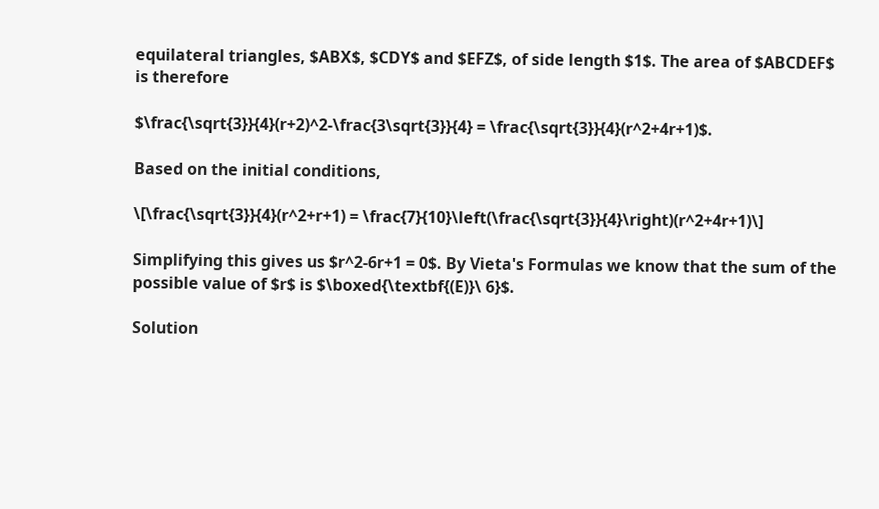equilateral triangles, $ABX$, $CDY$ and $EFZ$, of side length $1$. The area of $ABCDEF$ is therefore

$\frac{\sqrt{3}}{4}(r+2)^2-\frac{3\sqrt{3}}{4} = \frac{\sqrt{3}}{4}(r^2+4r+1)$.

Based on the initial conditions,

\[\frac{\sqrt{3}}{4}(r^2+r+1) = \frac{7}{10}\left(\frac{\sqrt{3}}{4}\right)(r^2+4r+1)\]

Simplifying this gives us $r^2-6r+1 = 0$. By Vieta's Formulas we know that the sum of the possible value of $r$ is $\boxed{\textbf{(E)}\ 6}$.

Solution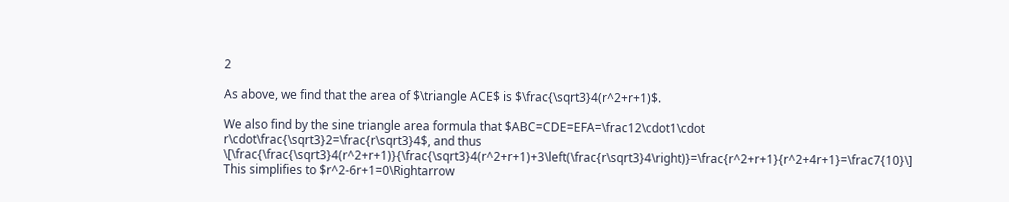2

As above, we find that the area of $\triangle ACE$ is $\frac{\sqrt3}4(r^2+r+1)$.

We also find by the sine triangle area formula that $ABC=CDE=EFA=\frac12\cdot1\cdot r\cdot\frac{\sqrt3}2=\frac{r\sqrt3}4$, and thus \[\frac{\frac{\sqrt3}4(r^2+r+1)}{\frac{\sqrt3}4(r^2+r+1)+3\left(\frac{r\sqrt3}4\right)}=\frac{r^2+r+1}{r^2+4r+1}=\frac7{10}\] This simplifies to $r^2-6r+1=0\Rightarrow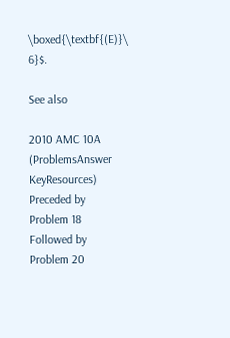\boxed{\textbf{(E)}\ 6}$.

See also

2010 AMC 10A (ProblemsAnswer KeyResources)
Preceded by
Problem 18
Followed by
Problem 20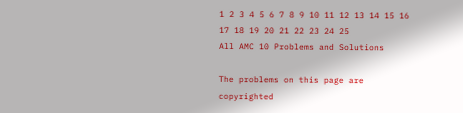1 2 3 4 5 6 7 8 9 10 11 12 13 14 15 16 17 18 19 20 21 22 23 24 25
All AMC 10 Problems and Solutions

The problems on this page are copyrighted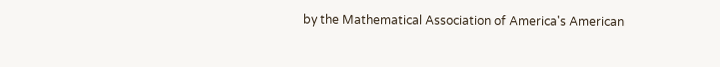by the Mathematical Association of America's American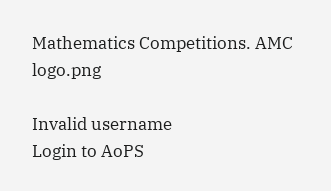Mathematics Competitions. AMC logo.png

Invalid username
Login to AoPS